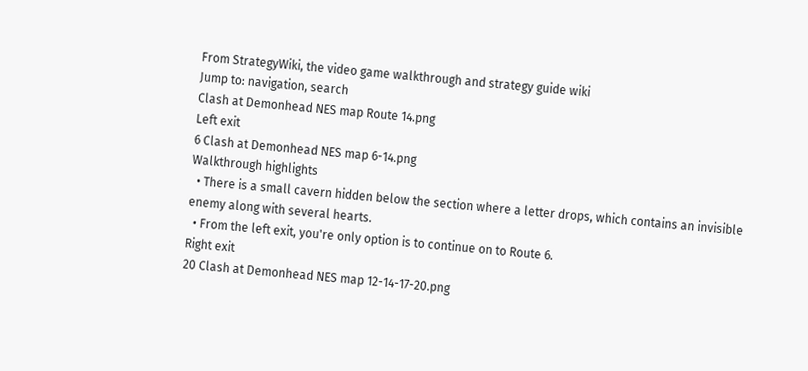From StrategyWiki, the video game walkthrough and strategy guide wiki
Jump to: navigation, search
Clash at Demonhead NES map Route 14.png
Left exit
6 Clash at Demonhead NES map 6-14.png
Walkthrough highlights
  • There is a small cavern hidden below the section where a letter drops, which contains an invisible enemy along with several hearts.
  • From the left exit, you're only option is to continue on to Route 6.
Right exit
20 Clash at Demonhead NES map 12-14-17-20.png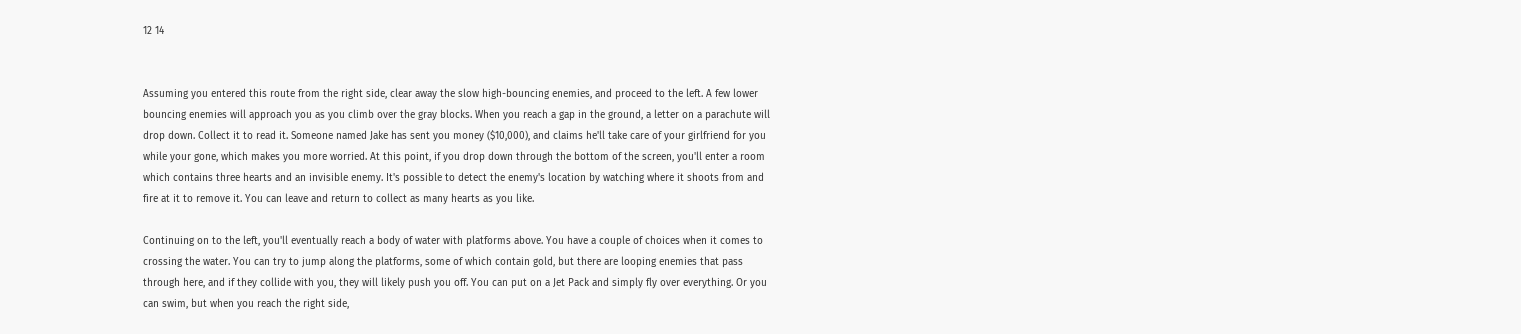12 14


Assuming you entered this route from the right side, clear away the slow high-bouncing enemies, and proceed to the left. A few lower bouncing enemies will approach you as you climb over the gray blocks. When you reach a gap in the ground, a letter on a parachute will drop down. Collect it to read it. Someone named Jake has sent you money ($10,000), and claims he'll take care of your girlfriend for you while your gone, which makes you more worried. At this point, if you drop down through the bottom of the screen, you'll enter a room which contains three hearts and an invisible enemy. It's possible to detect the enemy's location by watching where it shoots from and fire at it to remove it. You can leave and return to collect as many hearts as you like.

Continuing on to the left, you'll eventually reach a body of water with platforms above. You have a couple of choices when it comes to crossing the water. You can try to jump along the platforms, some of which contain gold, but there are looping enemies that pass through here, and if they collide with you, they will likely push you off. You can put on a Jet Pack and simply fly over everything. Or you can swim, but when you reach the right side,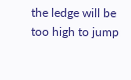the ledge will be too high to jump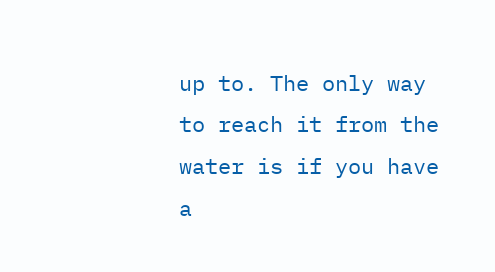up to. The only way to reach it from the water is if you have a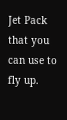Jet Pack that you can use to fly up.